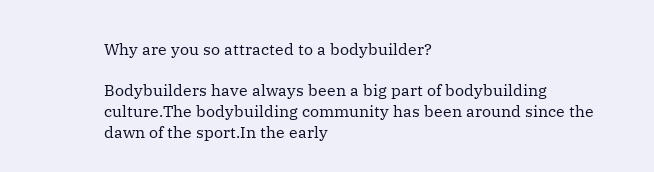Why are you so attracted to a bodybuilder?

Bodybuilders have always been a big part of bodybuilding culture.The bodybuilding community has been around since the dawn of the sport.In the early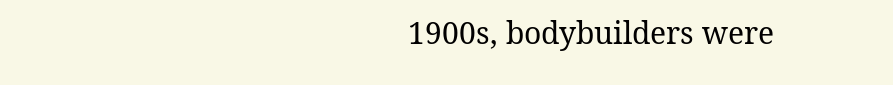1900s, bodybuilders were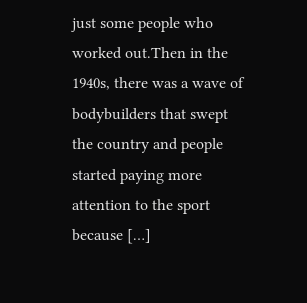just some people who worked out.Then in the 1940s, there was a wave of bodybuilders that swept the country and people started paying more attention to the sport because […]